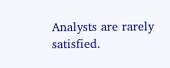Analysts are rarely satisfied.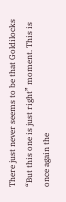There just never seems to be that Goldilocks “But this one is just right” moment. This is once again the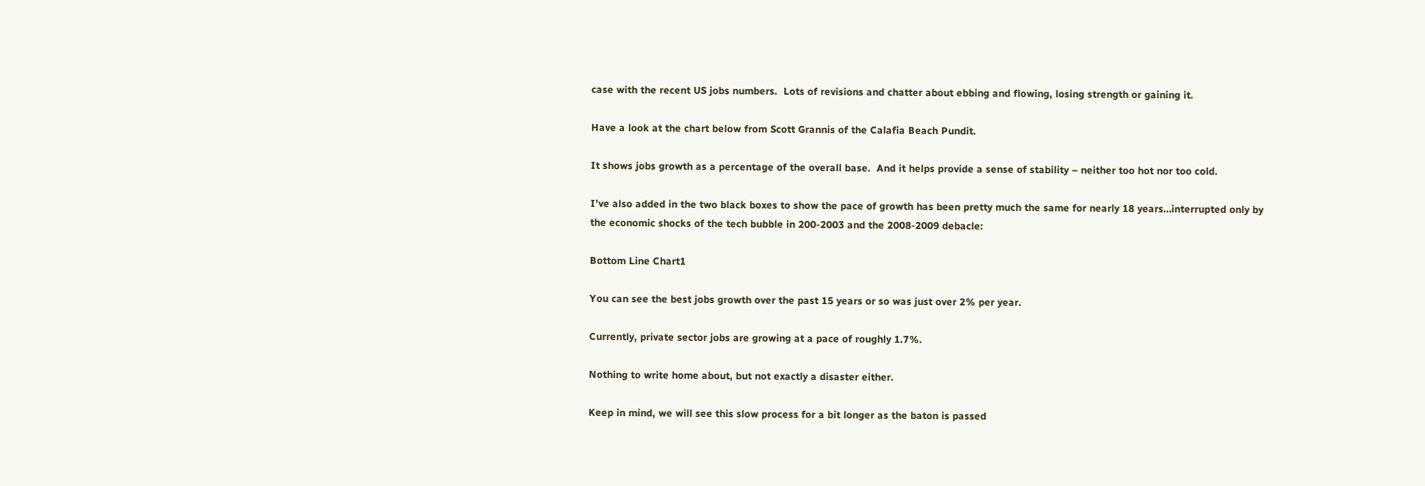case with the recent US jobs numbers.  Lots of revisions and chatter about ebbing and flowing, losing strength or gaining it.

Have a look at the chart below from Scott Grannis of the Calafia Beach Pundit.

It shows jobs growth as a percentage of the overall base.  And it helps provide a sense of stability – neither too hot nor too cold.

I’ve also added in the two black boxes to show the pace of growth has been pretty much the same for nearly 18 years…interrupted only by the economic shocks of the tech bubble in 200-2003 and the 2008-2009 debacle:

Bottom Line Chart1

You can see the best jobs growth over the past 15 years or so was just over 2% per year.

Currently, private sector jobs are growing at a pace of roughly 1.7%.

Nothing to write home about, but not exactly a disaster either.

Keep in mind, we will see this slow process for a bit longer as the baton is passed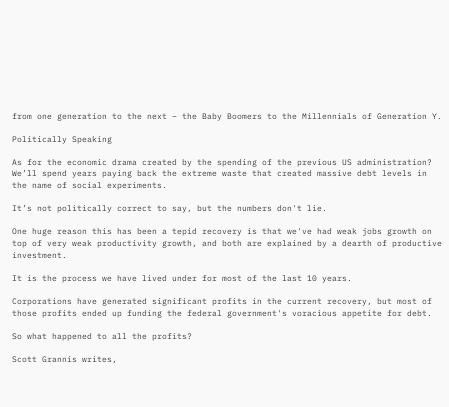from one generation to the next – the Baby Boomers to the Millennials of Generation Y.

Politically Speaking

As for the economic drama created by the spending of the previous US administration? We’ll spend years paying back the extreme waste that created massive debt levels in the name of social experiments.

It’s not politically correct to say, but the numbers don't lie.

One huge reason this has been a tepid recovery is that we've had weak jobs growth on top of very weak productivity growth, and both are explained by a dearth of productive investment.

It is the process we have lived under for most of the last 10 years.

Corporations have generated significant profits in the current recovery, but most of those profits ended up funding the federal government's voracious appetite for debt.

So what happened to all the profits?

Scott Grannis writes,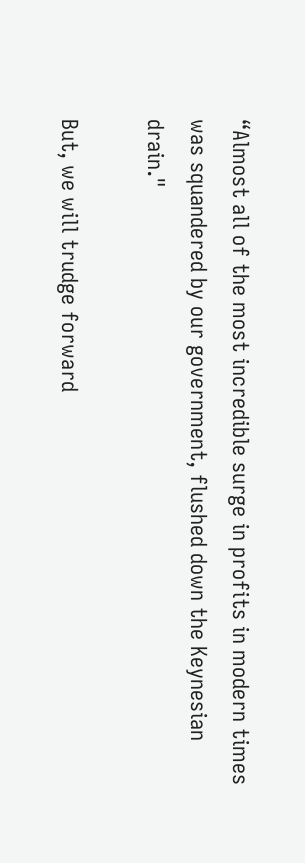“Almost all of the most incredible surge in profits in modern times was squandered by our government, flushed down the Keynesian drain."

But, we will trudge forward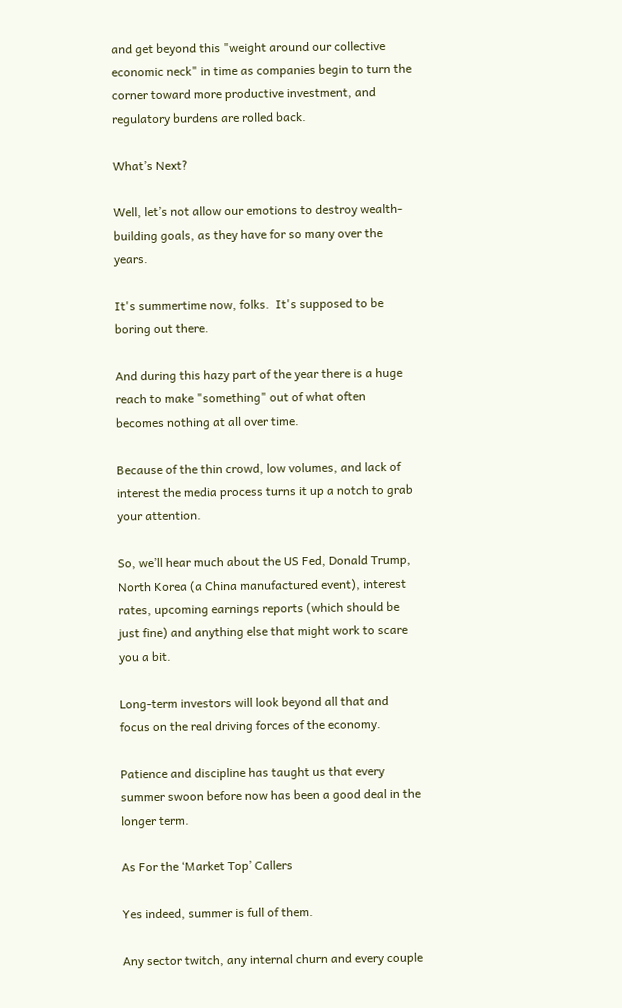and get beyond this "weight around our collective economic neck" in time as companies begin to turn the corner toward more productive investment, and regulatory burdens are rolled back.

What’s Next?

Well, let’s not allow our emotions to destroy wealth-building goals, as they have for so many over the years.

It's summertime now, folks.  It's supposed to be boring out there.

And during this hazy part of the year there is a huge reach to make "something" out of what often becomes nothing at all over time.

Because of the thin crowd, low volumes, and lack of interest the media process turns it up a notch to grab your attention.

So, we’ll hear much about the US Fed, Donald Trump, North Korea (a China manufactured event), interest rates, upcoming earnings reports (which should be just fine) and anything else that might work to scare you a bit.

Long-term investors will look beyond all that and focus on the real driving forces of the economy.

Patience and discipline has taught us that every summer swoon before now has been a good deal in the longer term.

As For the ‘Market Top’ Callers

Yes indeed, summer is full of them.

Any sector twitch, any internal churn and every couple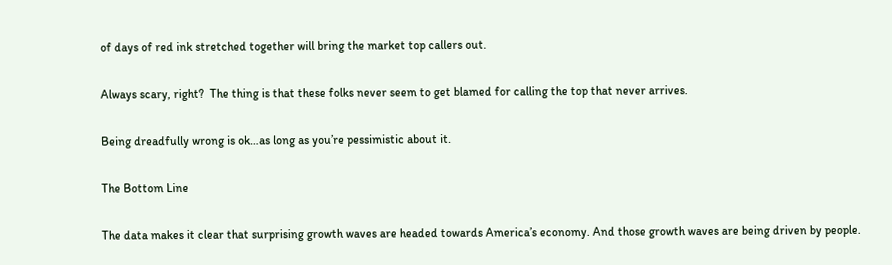of days of red ink stretched together will bring the market top callers out.

Always scary, right?  The thing is that these folks never seem to get blamed for calling the top that never arrives.

Being dreadfully wrong is ok…as long as you’re pessimistic about it.

The Bottom Line

The data makes it clear that surprising growth waves are headed towards America’s economy. And those growth waves are being driven by people.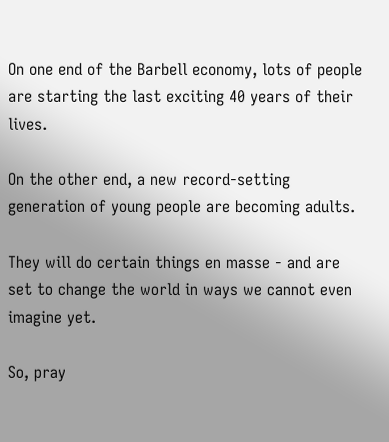On one end of the Barbell economy, lots of people are starting the last exciting 40 years of their lives.

On the other end, a new record-setting generation of young people are becoming adults.

They will do certain things en masse - and are set to change the world in ways we cannot even imagine yet.

So, pray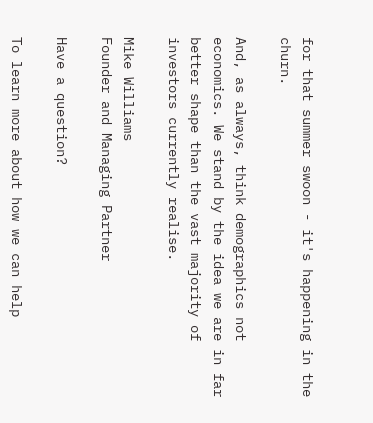for that summer swoon - it's happening in the churn.

And, as always, think demographics not economics. We stand by the idea we are in far better shape than the vast majority of investors currently realise.

Mike Williams
Founder and Managing Partner

Have a question?

To learn more about how we can help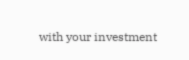with your investment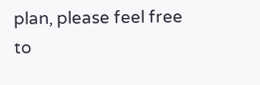plan, please feel free to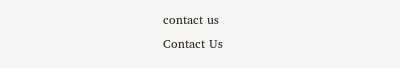contact us
Contact Us